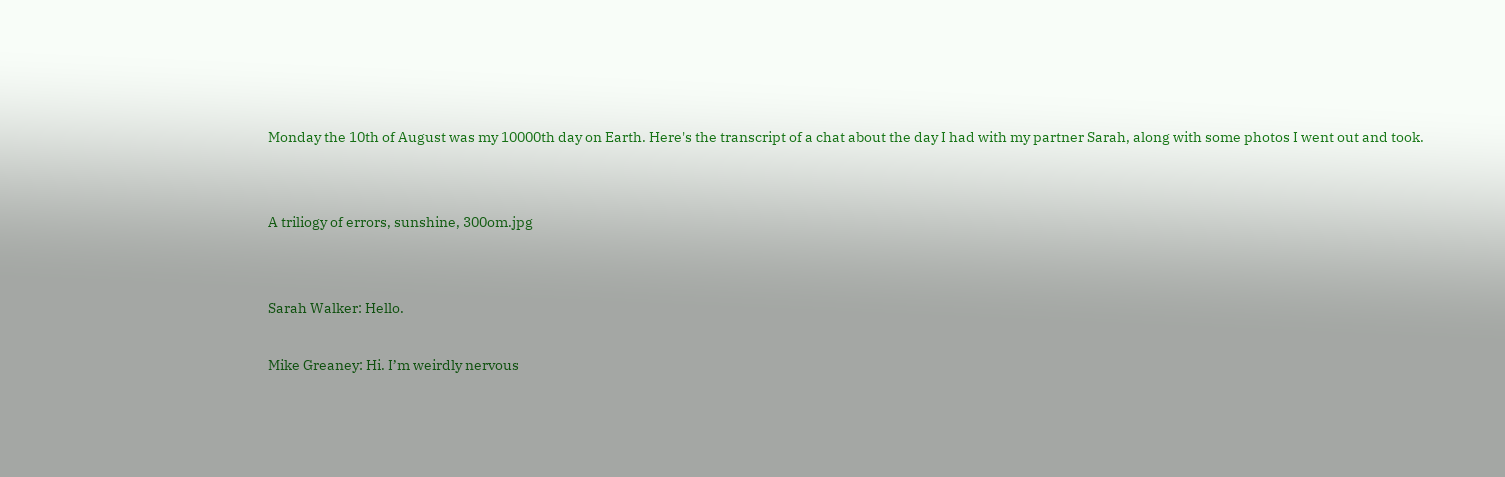Monday the 10th of August was my 10000th day on Earth. Here's the transcript of a chat about the day I had with my partner Sarah, along with some photos I went out and took.


A triliogy of errors, sunshine, 300om.jpg


Sarah Walker: Hello.

Mike Greaney: Hi. I’m weirdly nervous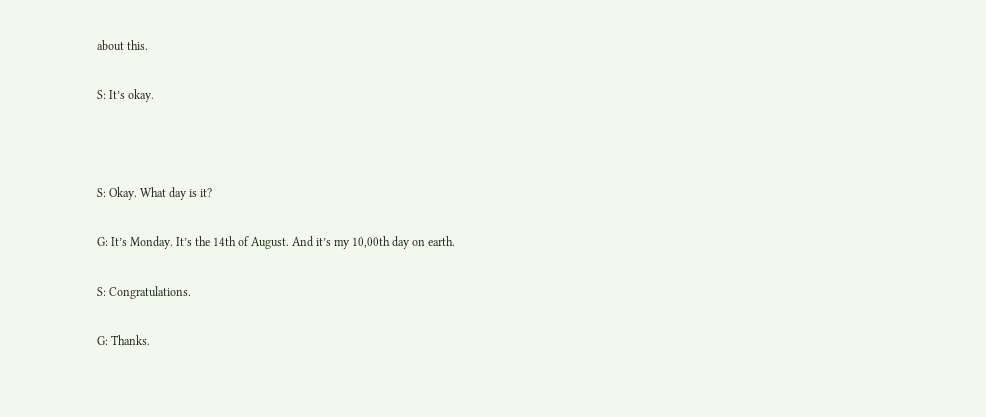about this.

S: It’s okay.



S: Okay. What day is it?

G: It’s Monday. It’s the 14th of August. And it’s my 10,00th day on earth.

S: Congratulations.

G: Thanks.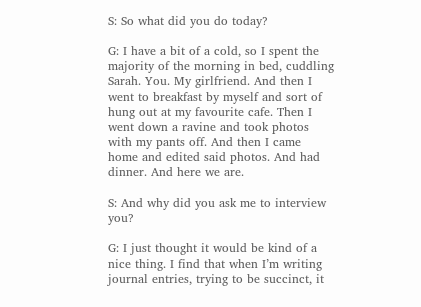S: So what did you do today?

G: I have a bit of a cold, so I spent the majority of the morning in bed, cuddling Sarah. You. My girlfriend. And then I went to breakfast by myself and sort of hung out at my favourite cafe. Then I went down a ravine and took photos with my pants off. And then I came home and edited said photos. And had dinner. And here we are.

S: And why did you ask me to interview you?

G: I just thought it would be kind of a nice thing. I find that when I’m writing journal entries, trying to be succinct, it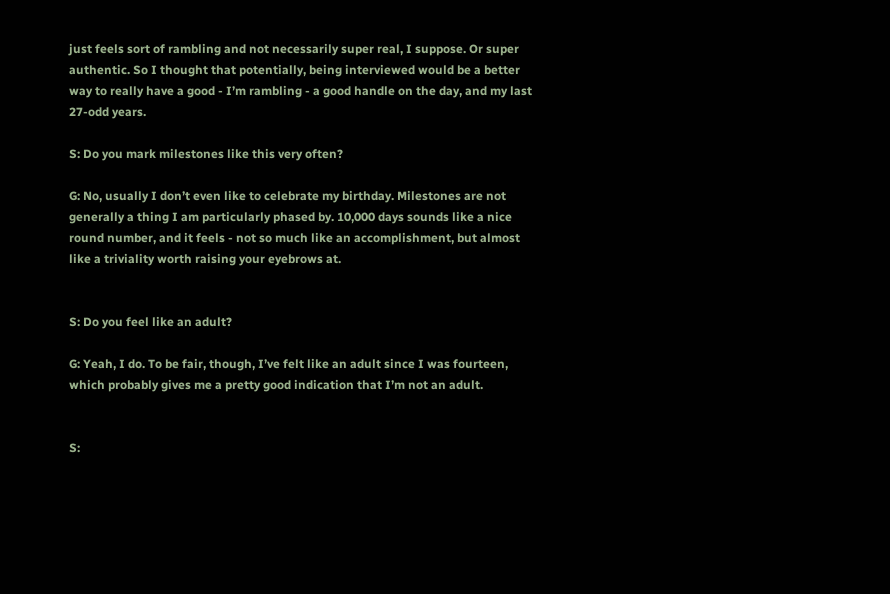just feels sort of rambling and not necessarily super real, I suppose. Or super authentic. So I thought that potentially, being interviewed would be a better way to really have a good - I’m rambling - a good handle on the day, and my last 27-odd years.

S: Do you mark milestones like this very often?

G: No, usually I don’t even like to celebrate my birthday. Milestones are not generally a thing I am particularly phased by. 10,000 days sounds like a nice round number, and it feels - not so much like an accomplishment, but almost like a triviality worth raising your eyebrows at.


S: Do you feel like an adult?

G: Yeah, I do. To be fair, though, I’ve felt like an adult since I was fourteen, which probably gives me a pretty good indication that I’m not an adult.


S: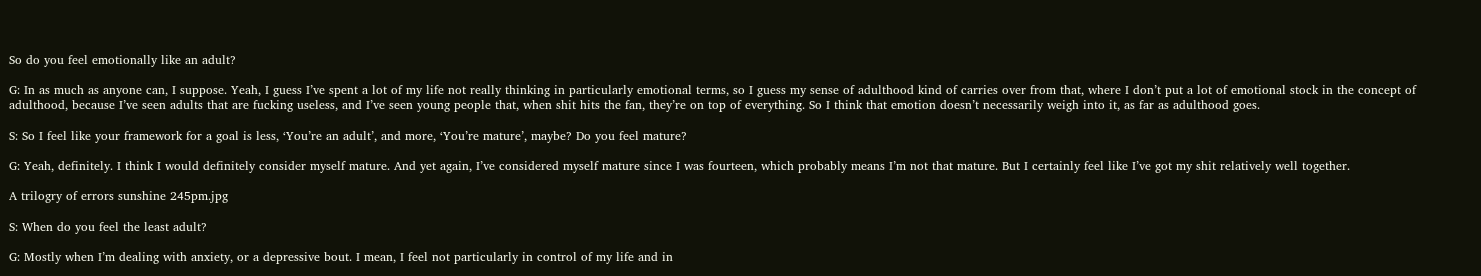So do you feel emotionally like an adult?

G: In as much as anyone can, I suppose. Yeah, I guess I’ve spent a lot of my life not really thinking in particularly emotional terms, so I guess my sense of adulthood kind of carries over from that, where I don’t put a lot of emotional stock in the concept of adulthood, because I’ve seen adults that are fucking useless, and I’ve seen young people that, when shit hits the fan, they’re on top of everything. So I think that emotion doesn’t necessarily weigh into it, as far as adulthood goes.

S: So I feel like your framework for a goal is less, ‘You’re an adult’, and more, ‘You’re mature’, maybe? Do you feel mature?

G: Yeah, definitely. I think I would definitely consider myself mature. And yet again, I’ve considered myself mature since I was fourteen, which probably means I’m not that mature. But I certainly feel like I’ve got my shit relatively well together.

A trilogry of errors sunshine 245pm.jpg

S: When do you feel the least adult?

G: Mostly when I’m dealing with anxiety, or a depressive bout. I mean, I feel not particularly in control of my life and in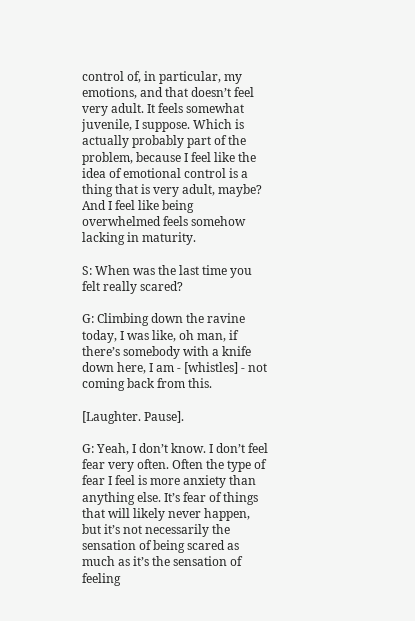control of, in particular, my emotions, and that doesn’t feel very adult. It feels somewhat juvenile, I suppose. Which is actually probably part of the problem, because I feel like the idea of emotional control is a thing that is very adult, maybe? And I feel like being overwhelmed feels somehow lacking in maturity.

S: When was the last time you felt really scared?

G: Climbing down the ravine today, I was like, oh man, if there’s somebody with a knife down here, I am - [whistles] - not coming back from this.

[Laughter. Pause].

G: Yeah, I don’t know. I don’t feel fear very often. Often the type of fear I feel is more anxiety than anything else. It’s fear of things that will likely never happen, but it’s not necessarily the sensation of being scared as much as it’s the sensation of feeling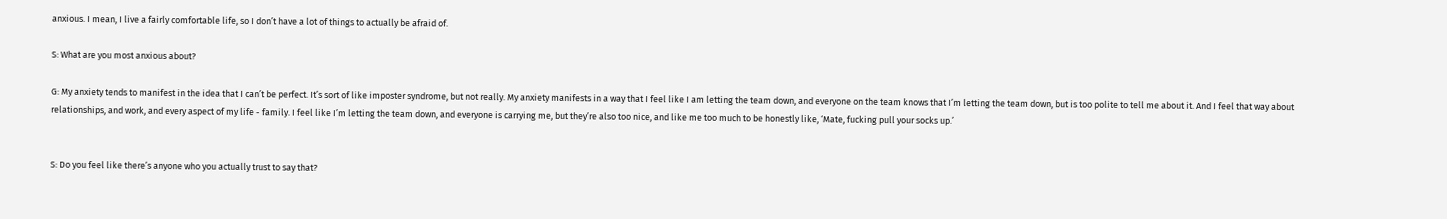anxious. I mean, I live a fairly comfortable life, so I don’t have a lot of things to actually be afraid of.

S: What are you most anxious about?

G: My anxiety tends to manifest in the idea that I can’t be perfect. It’s sort of like imposter syndrome, but not really. My anxiety manifests in a way that I feel like I am letting the team down, and everyone on the team knows that I’m letting the team down, but is too polite to tell me about it. And I feel that way about relationships, and work, and every aspect of my life - family. I feel like I’m letting the team down, and everyone is carrying me, but they’re also too nice, and like me too much to be honestly like, ‘Mate, fucking pull your socks up.’


S: Do you feel like there’s anyone who you actually trust to say that?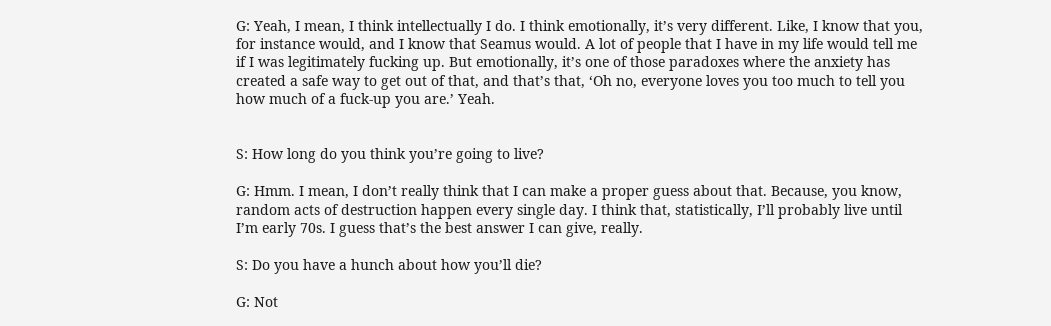G: Yeah, I mean, I think intellectually I do. I think emotionally, it’s very different. Like, I know that you, for instance would, and I know that Seamus would. A lot of people that I have in my life would tell me if I was legitimately fucking up. But emotionally, it’s one of those paradoxes where the anxiety has created a safe way to get out of that, and that’s that, ‘Oh no, everyone loves you too much to tell you how much of a fuck-up you are.’ Yeah.


S: How long do you think you’re going to live?

G: Hmm. I mean, I don’t really think that I can make a proper guess about that. Because, you know, random acts of destruction happen every single day. I think that, statistically, I’ll probably live until I’m early 70s. I guess that’s the best answer I can give, really.

S: Do you have a hunch about how you’ll die?

G: Not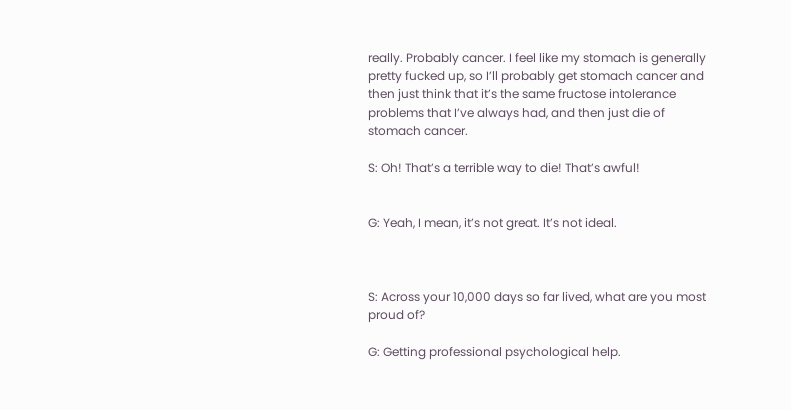really. Probably cancer. I feel like my stomach is generally pretty fucked up, so I’ll probably get stomach cancer and then just think that it’s the same fructose intolerance problems that I’ve always had, and then just die of stomach cancer.

S: Oh! That’s a terrible way to die! That’s awful!


G: Yeah, I mean, it’s not great. It’s not ideal.



S: Across your 10,000 days so far lived, what are you most proud of?

G: Getting professional psychological help.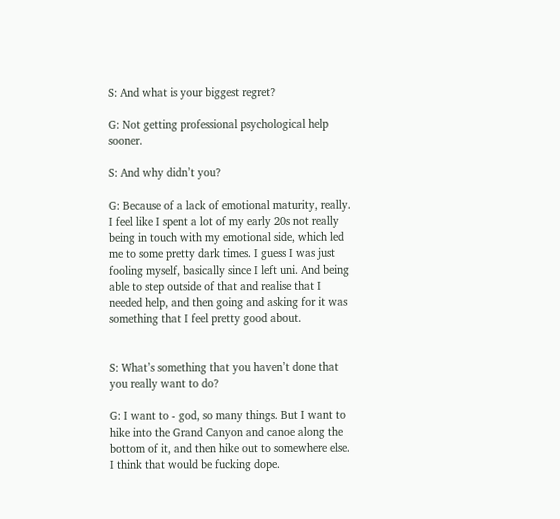S: And what is your biggest regret?

G: Not getting professional psychological help sooner.

S: And why didn’t you?

G: Because of a lack of emotional maturity, really. I feel like I spent a lot of my early 20s not really being in touch with my emotional side, which led me to some pretty dark times. I guess I was just fooling myself, basically since I left uni. And being able to step outside of that and realise that I needed help, and then going and asking for it was something that I feel pretty good about.


S: What’s something that you haven’t done that you really want to do?

G: I want to - god, so many things. But I want to hike into the Grand Canyon and canoe along the bottom of it, and then hike out to somewhere else. I think that would be fucking dope.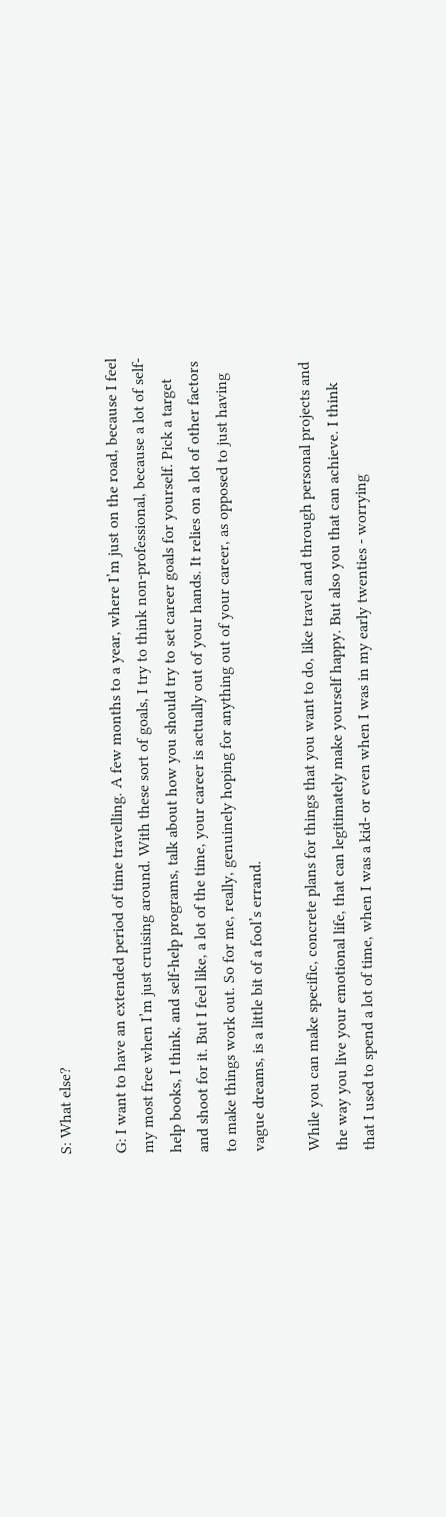S: What else?

G: I want to have an extended period of time travelling. A few months to a year, where I’m just on the road, because I feel my most free when I’m just cruising around. With these sort of goals, I try to think non-professional, because a lot of self-help books, I think, and self-help programs, talk about how you should try to set career goals for yourself. Pick a target and shoot for it. But I feel like, a lot of the time, your career is actually out of your hands. It relies on a lot of other factors to make things work out. So for me, really, genuinely hoping for anything out of your career, as opposed to just having vague dreams, is a little bit of a fool’s errand.

While you can make specific, concrete plans for things that you want to do, like travel and through personal projects and the way you live your emotional life, that can legitimately make yourself happy. But also you that can achieve. I think that I used to spend a lot of time, when I was a kid- or even when I was in my early twenties - worrying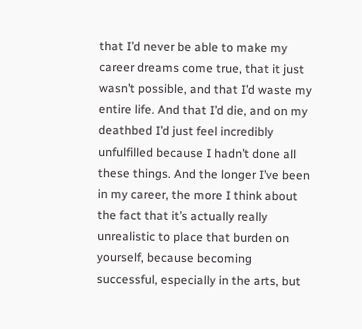that I’d never be able to make my career dreams come true, that it just wasn’t possible, and that I’d waste my entire life. And that I’d die, and on my deathbed I’d just feel incredibly unfulfilled because I hadn’t done all these things. And the longer I’ve been in my career, the more I think about the fact that it’s actually really unrealistic to place that burden on yourself, because becoming successful, especially in the arts, but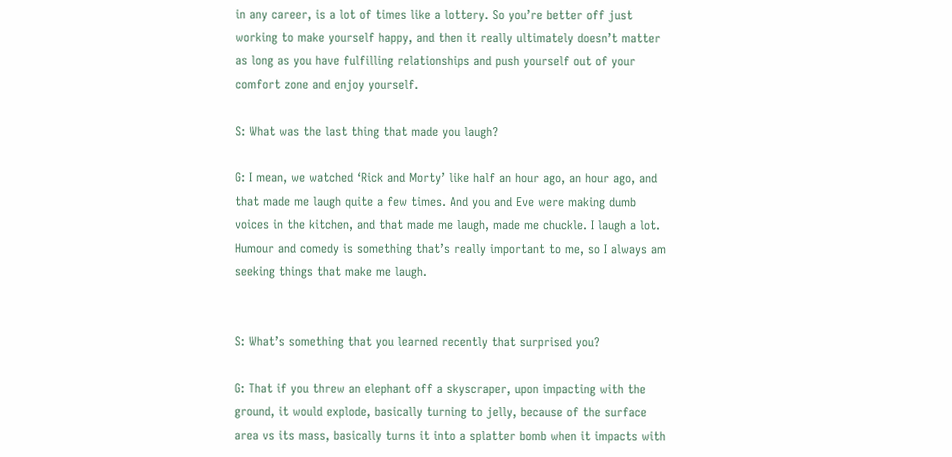in any career, is a lot of times like a lottery. So you’re better off just working to make yourself happy, and then it really ultimately doesn’t matter as long as you have fulfilling relationships and push yourself out of your comfort zone and enjoy yourself.

S: What was the last thing that made you laugh?

G: I mean, we watched ‘Rick and Morty’ like half an hour ago, an hour ago, and that made me laugh quite a few times. And you and Eve were making dumb voices in the kitchen, and that made me laugh, made me chuckle. I laugh a lot. Humour and comedy is something that’s really important to me, so I always am seeking things that make me laugh.


S: What’s something that you learned recently that surprised you?

G: That if you threw an elephant off a skyscraper, upon impacting with the ground, it would explode, basically turning to jelly, because of the surface area vs its mass, basically turns it into a splatter bomb when it impacts with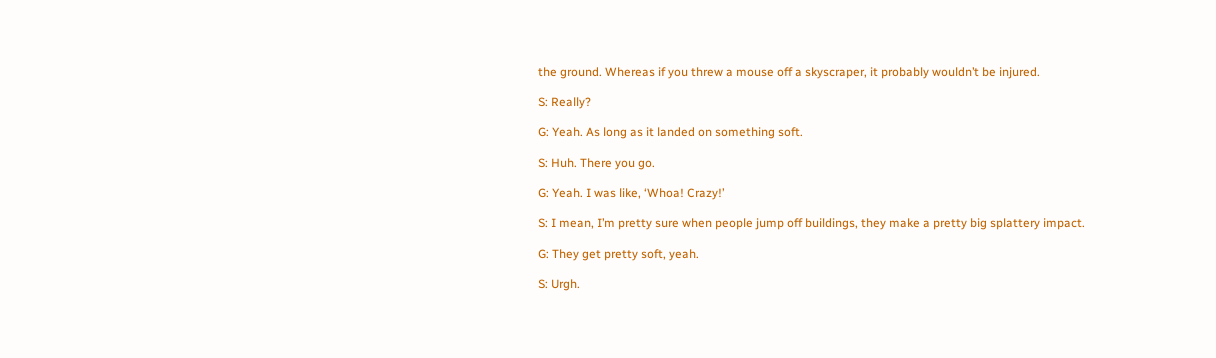the ground. Whereas if you threw a mouse off a skyscraper, it probably wouldn’t be injured.

S: Really?

G: Yeah. As long as it landed on something soft.

S: Huh. There you go.

G: Yeah. I was like, ‘Whoa! Crazy!’

S: I mean, I’m pretty sure when people jump off buildings, they make a pretty big splattery impact.

G: They get pretty soft, yeah.

S: Urgh.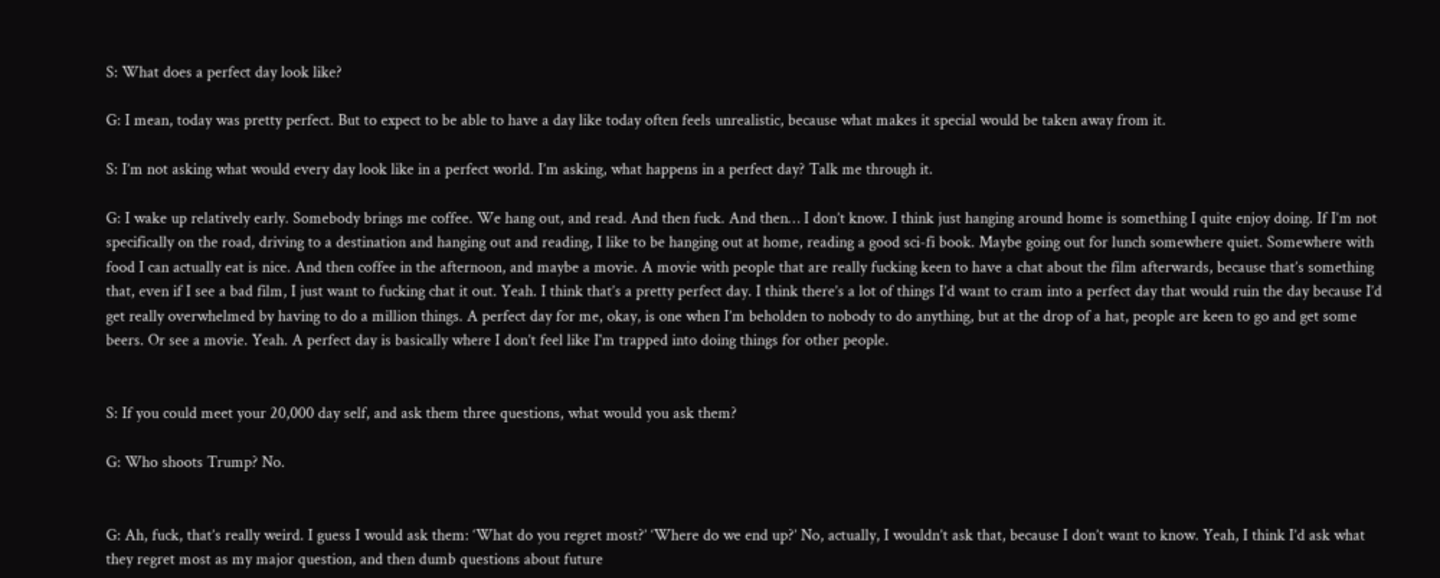S: What does a perfect day look like?

G: I mean, today was pretty perfect. But to expect to be able to have a day like today often feels unrealistic, because what makes it special would be taken away from it.

S: I’m not asking what would every day look like in a perfect world. I’m asking, what happens in a perfect day? Talk me through it.

G: I wake up relatively early. Somebody brings me coffee. We hang out, and read. And then fuck. And then… I don’t know. I think just hanging around home is something I quite enjoy doing. If I’m not specifically on the road, driving to a destination and hanging out and reading, I like to be hanging out at home, reading a good sci-fi book. Maybe going out for lunch somewhere quiet. Somewhere with food I can actually eat is nice. And then coffee in the afternoon, and maybe a movie. A movie with people that are really fucking keen to have a chat about the film afterwards, because that’s something that, even if I see a bad film, I just want to fucking chat it out. Yeah. I think that’s a pretty perfect day. I think there’s a lot of things I’d want to cram into a perfect day that would ruin the day because I’d get really overwhelmed by having to do a million things. A perfect day for me, okay, is one when I’m beholden to nobody to do anything, but at the drop of a hat, people are keen to go and get some beers. Or see a movie. Yeah. A perfect day is basically where I don’t feel like I'm trapped into doing things for other people.


S: If you could meet your 20,000 day self, and ask them three questions, what would you ask them?

G: Who shoots Trump? No.


G: Ah, fuck, that’s really weird. I guess I would ask them: ‘What do you regret most?’ ‘Where do we end up?’ No, actually, I wouldn’t ask that, because I don’t want to know. Yeah, I think I’d ask what they regret most as my major question, and then dumb questions about future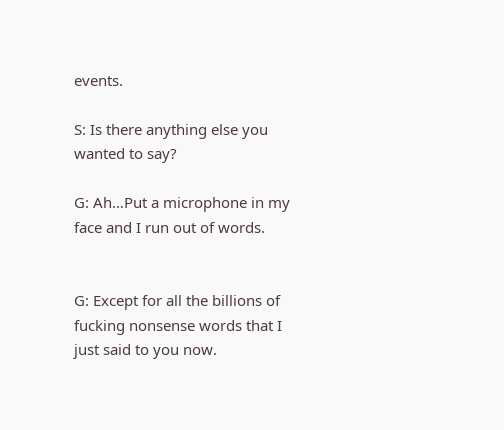events.

S: Is there anything else you wanted to say?

G: Ah…Put a microphone in my face and I run out of words.


G: Except for all the billions of fucking nonsense words that I just said to you now.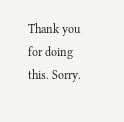Thank you for doing this. Sorry.